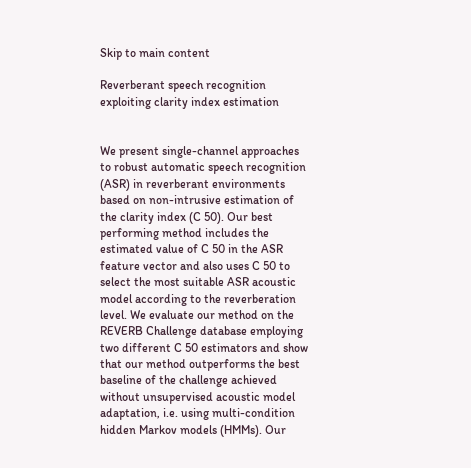Skip to main content

Reverberant speech recognition exploiting clarity index estimation


We present single-channel approaches to robust automatic speech recognition (ASR) in reverberant environments based on non-intrusive estimation of the clarity index (C 50). Our best performing method includes the estimated value of C 50 in the ASR feature vector and also uses C 50 to select the most suitable ASR acoustic model according to the reverberation level. We evaluate our method on the REVERB Challenge database employing two different C 50 estimators and show that our method outperforms the best baseline of the challenge achieved without unsupervised acoustic model adaptation, i.e. using multi-condition hidden Markov models (HMMs). Our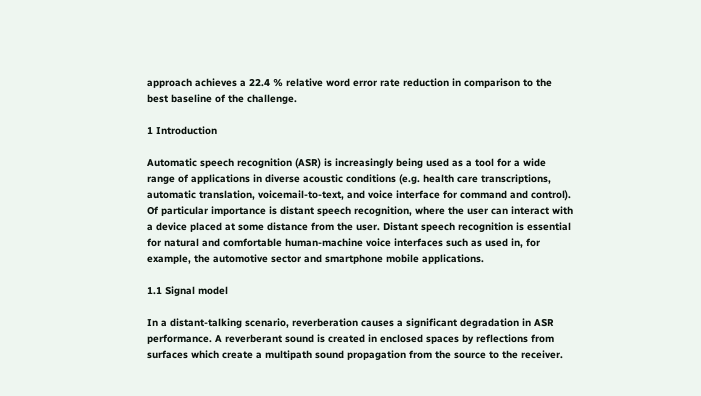approach achieves a 22.4 % relative word error rate reduction in comparison to the best baseline of the challenge.

1 Introduction

Automatic speech recognition (ASR) is increasingly being used as a tool for a wide range of applications in diverse acoustic conditions (e.g. health care transcriptions, automatic translation, voicemail-to-text, and voice interface for command and control). Of particular importance is distant speech recognition, where the user can interact with a device placed at some distance from the user. Distant speech recognition is essential for natural and comfortable human-machine voice interfaces such as used in, for example, the automotive sector and smartphone mobile applications.

1.1 Signal model

In a distant-talking scenario, reverberation causes a significant degradation in ASR performance. A reverberant sound is created in enclosed spaces by reflections from surfaces which create a multipath sound propagation from the source to the receiver.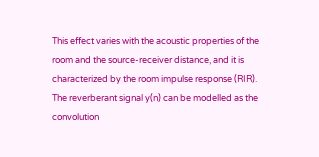This effect varies with the acoustic properties of the room and the source-receiver distance, and it is characterized by the room impulse response (RIR). The reverberant signal y(n) can be modelled as the convolution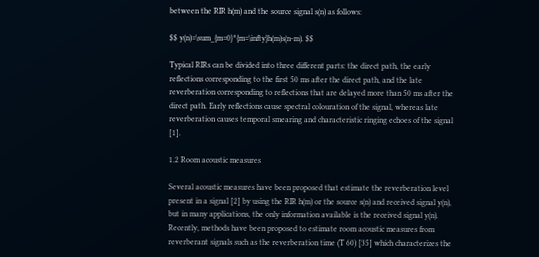between the RIR h(m) and the source signal s(n) as follows:

$$ y(n)=\sum_{m=0}^{m=\infty}h(m)s(n-m). $$

Typical RIRs can be divided into three different parts: the direct path, the early reflections corresponding to the first 50 ms after the direct path, and the late reverberation corresponding to reflections that are delayed more than 50 ms after the direct path. Early reflections cause spectral colouration of the signal, whereas late reverberation causes temporal smearing and characteristic ringing echoes of the signal [1].

1.2 Room acoustic measures

Several acoustic measures have been proposed that estimate the reverberation level present in a signal [2] by using the RIR h(m) or the source s(n) and received signal y(n), but in many applications, the only information available is the received signal y(n). Recently, methods have been proposed to estimate room acoustic measures from reverberant signals such as the reverberation time (T 60) [35] which characterizes the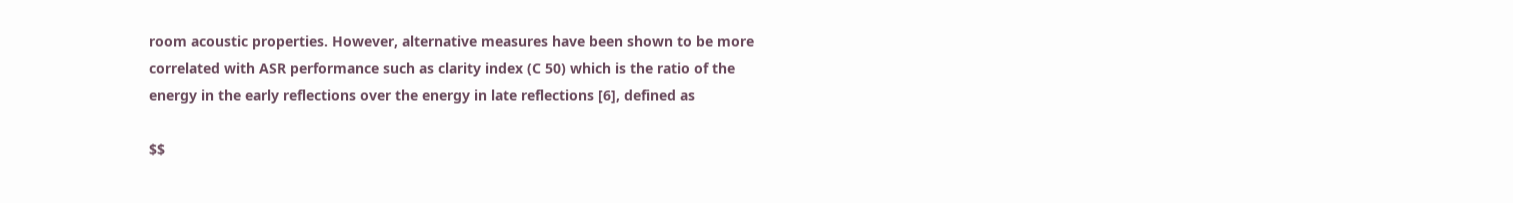room acoustic properties. However, alternative measures have been shown to be more correlated with ASR performance such as clarity index (C 50) which is the ratio of the energy in the early reflections over the energy in late reflections [6], defined as

$$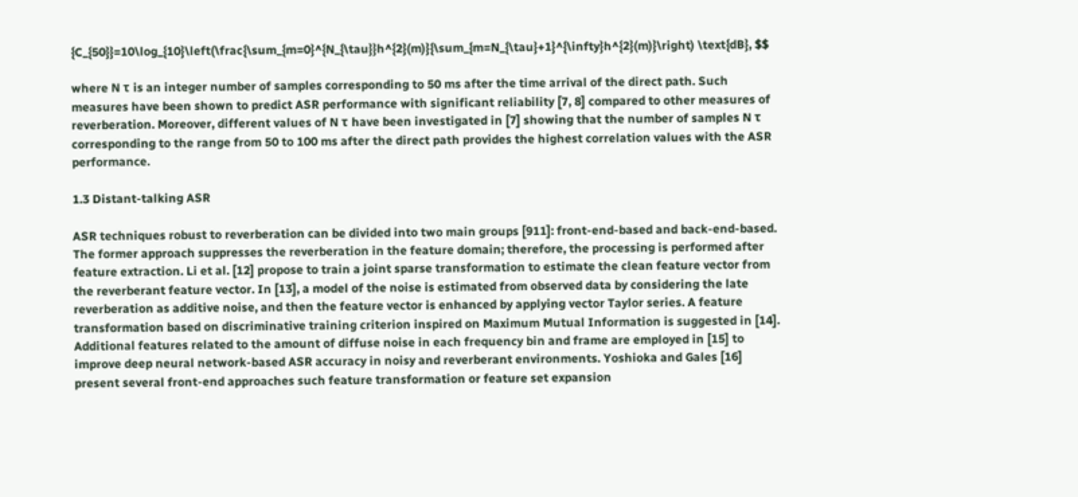{C_{50}}=10\log_{10}\left(\frac{\sum_{m=0}^{N_{\tau}}h^{2}(m)}{\sum_{m=N_{\tau}+1}^{\infty}h^{2}(m)}\right) \text{dB}, $$

where N τ is an integer number of samples corresponding to 50 ms after the time arrival of the direct path. Such measures have been shown to predict ASR performance with significant reliability [7, 8] compared to other measures of reverberation. Moreover, different values of N τ have been investigated in [7] showing that the number of samples N τ corresponding to the range from 50 to 100 ms after the direct path provides the highest correlation values with the ASR performance.

1.3 Distant-talking ASR

ASR techniques robust to reverberation can be divided into two main groups [911]: front-end-based and back-end-based. The former approach suppresses the reverberation in the feature domain; therefore, the processing is performed after feature extraction. Li et al. [12] propose to train a joint sparse transformation to estimate the clean feature vector from the reverberant feature vector. In [13], a model of the noise is estimated from observed data by considering the late reverberation as additive noise, and then the feature vector is enhanced by applying vector Taylor series. A feature transformation based on discriminative training criterion inspired on Maximum Mutual Information is suggested in [14]. Additional features related to the amount of diffuse noise in each frequency bin and frame are employed in [15] to improve deep neural network-based ASR accuracy in noisy and reverberant environments. Yoshioka and Gales [16] present several front-end approaches such feature transformation or feature set expansion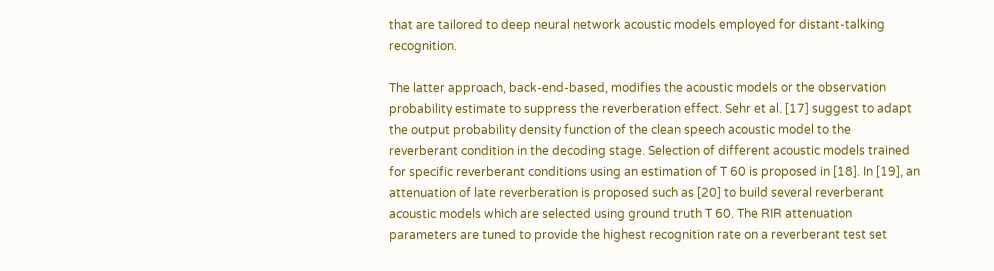that are tailored to deep neural network acoustic models employed for distant-talking recognition.

The latter approach, back-end-based, modifies the acoustic models or the observation probability estimate to suppress the reverberation effect. Sehr et al. [17] suggest to adapt the output probability density function of the clean speech acoustic model to the reverberant condition in the decoding stage. Selection of different acoustic models trained for specific reverberant conditions using an estimation of T 60 is proposed in [18]. In [19], an attenuation of late reverberation is proposed such as [20] to build several reverberant acoustic models which are selected using ground truth T 60. The RIR attenuation parameters are tuned to provide the highest recognition rate on a reverberant test set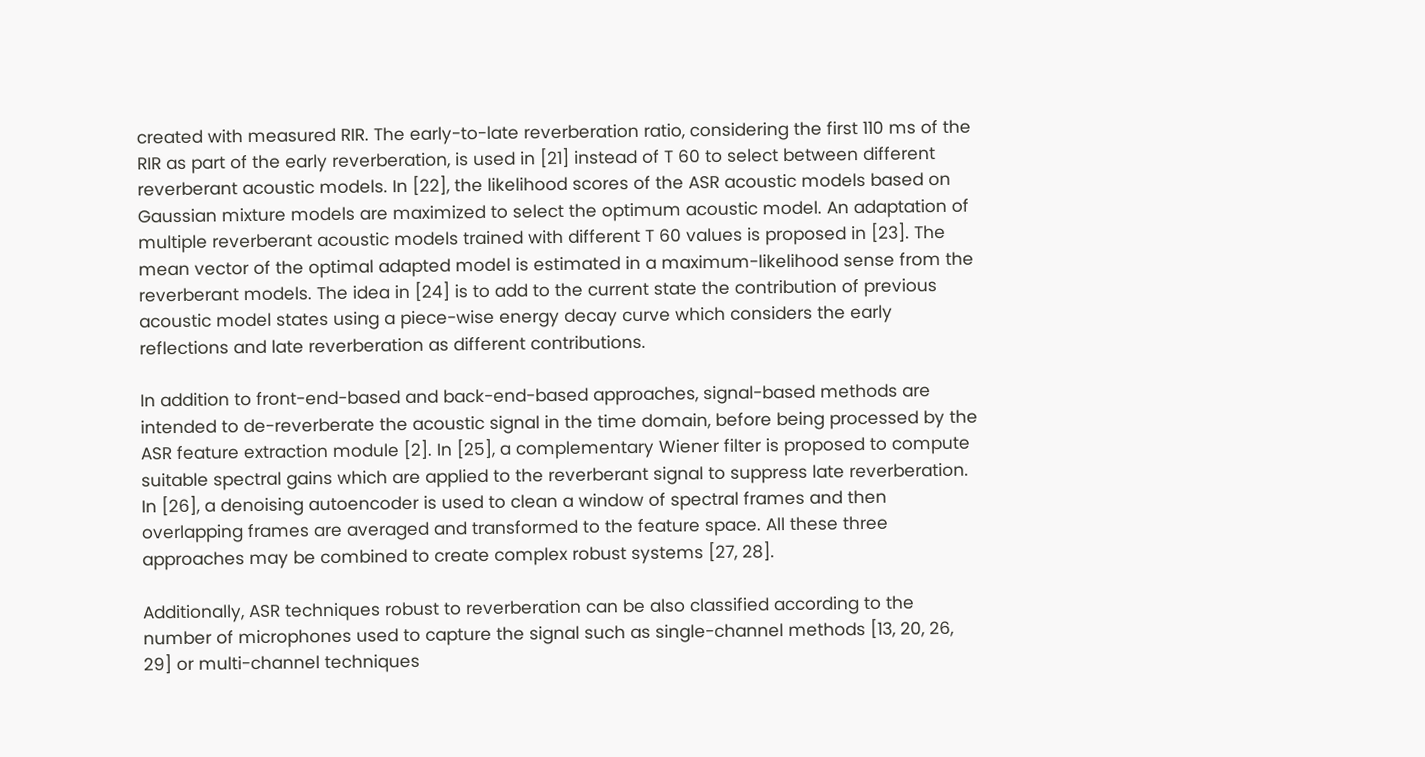created with measured RIR. The early-to-late reverberation ratio, considering the first 110 ms of the RIR as part of the early reverberation, is used in [21] instead of T 60 to select between different reverberant acoustic models. In [22], the likelihood scores of the ASR acoustic models based on Gaussian mixture models are maximized to select the optimum acoustic model. An adaptation of multiple reverberant acoustic models trained with different T 60 values is proposed in [23]. The mean vector of the optimal adapted model is estimated in a maximum-likelihood sense from the reverberant models. The idea in [24] is to add to the current state the contribution of previous acoustic model states using a piece-wise energy decay curve which considers the early reflections and late reverberation as different contributions.

In addition to front-end-based and back-end-based approaches, signal-based methods are intended to de-reverberate the acoustic signal in the time domain, before being processed by the ASR feature extraction module [2]. In [25], a complementary Wiener filter is proposed to compute suitable spectral gains which are applied to the reverberant signal to suppress late reverberation. In [26], a denoising autoencoder is used to clean a window of spectral frames and then overlapping frames are averaged and transformed to the feature space. All these three approaches may be combined to create complex robust systems [27, 28].

Additionally, ASR techniques robust to reverberation can be also classified according to the number of microphones used to capture the signal such as single-channel methods [13, 20, 26, 29] or multi-channel techniques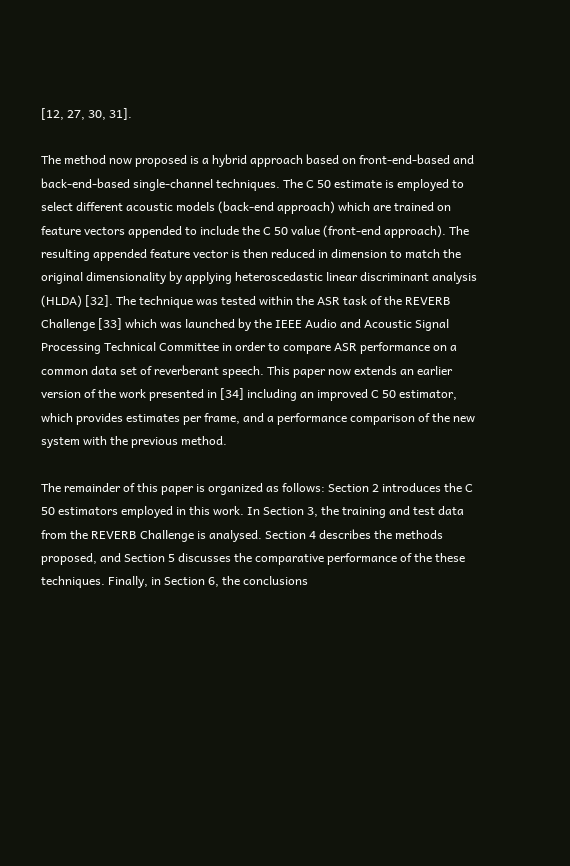[12, 27, 30, 31].

The method now proposed is a hybrid approach based on front-end-based and back-end-based single-channel techniques. The C 50 estimate is employed to select different acoustic models (back-end approach) which are trained on feature vectors appended to include the C 50 value (front-end approach). The resulting appended feature vector is then reduced in dimension to match the original dimensionality by applying heteroscedastic linear discriminant analysis (HLDA) [32]. The technique was tested within the ASR task of the REVERB Challenge [33] which was launched by the IEEE Audio and Acoustic Signal Processing Technical Committee in order to compare ASR performance on a common data set of reverberant speech. This paper now extends an earlier version of the work presented in [34] including an improved C 50 estimator, which provides estimates per frame, and a performance comparison of the new system with the previous method.

The remainder of this paper is organized as follows: Section 2 introduces the C 50 estimators employed in this work. In Section 3, the training and test data from the REVERB Challenge is analysed. Section 4 describes the methods proposed, and Section 5 discusses the comparative performance of the these techniques. Finally, in Section 6, the conclusions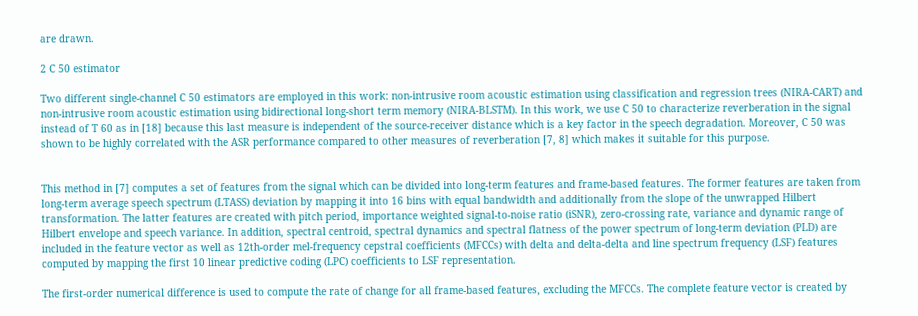are drawn.

2 C 50 estimator

Two different single-channel C 50 estimators are employed in this work: non-intrusive room acoustic estimation using classification and regression trees (NIRA-CART) and non-intrusive room acoustic estimation using bidirectional long-short term memory (NIRA-BLSTM). In this work, we use C 50 to characterize reverberation in the signal instead of T 60 as in [18] because this last measure is independent of the source-receiver distance which is a key factor in the speech degradation. Moreover, C 50 was shown to be highly correlated with the ASR performance compared to other measures of reverberation [7, 8] which makes it suitable for this purpose.


This method in [7] computes a set of features from the signal which can be divided into long-term features and frame-based features. The former features are taken from long-term average speech spectrum (LTASS) deviation by mapping it into 16 bins with equal bandwidth and additionally from the slope of the unwrapped Hilbert transformation. The latter features are created with pitch period, importance weighted signal-to-noise ratio (iSNR), zero-crossing rate, variance and dynamic range of Hilbert envelope and speech variance. In addition, spectral centroid, spectral dynamics and spectral flatness of the power spectrum of long-term deviation (PLD) are included in the feature vector as well as 12th-order mel-frequency cepstral coefficients (MFCCs) with delta and delta-delta and line spectrum frequency (LSF) features computed by mapping the first 10 linear predictive coding (LPC) coefficients to LSF representation.

The first-order numerical difference is used to compute the rate of change for all frame-based features, excluding the MFCCs. The complete feature vector is created by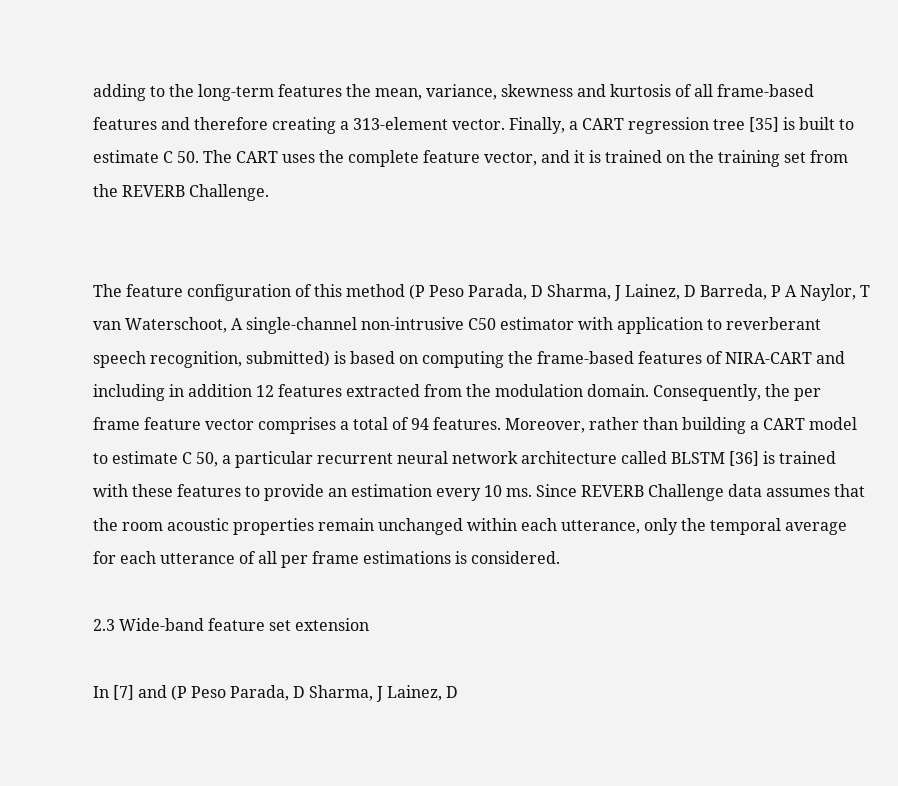adding to the long-term features the mean, variance, skewness and kurtosis of all frame-based features and therefore creating a 313-element vector. Finally, a CART regression tree [35] is built to estimate C 50. The CART uses the complete feature vector, and it is trained on the training set from the REVERB Challenge.


The feature configuration of this method (P Peso Parada, D Sharma, J Lainez, D Barreda, P A Naylor, T van Waterschoot, A single-channel non-intrusive C50 estimator with application to reverberant speech recognition, submitted) is based on computing the frame-based features of NIRA-CART and including in addition 12 features extracted from the modulation domain. Consequently, the per frame feature vector comprises a total of 94 features. Moreover, rather than building a CART model to estimate C 50, a particular recurrent neural network architecture called BLSTM [36] is trained with these features to provide an estimation every 10 ms. Since REVERB Challenge data assumes that the room acoustic properties remain unchanged within each utterance, only the temporal average for each utterance of all per frame estimations is considered.

2.3 Wide-band feature set extension

In [7] and (P Peso Parada, D Sharma, J Lainez, D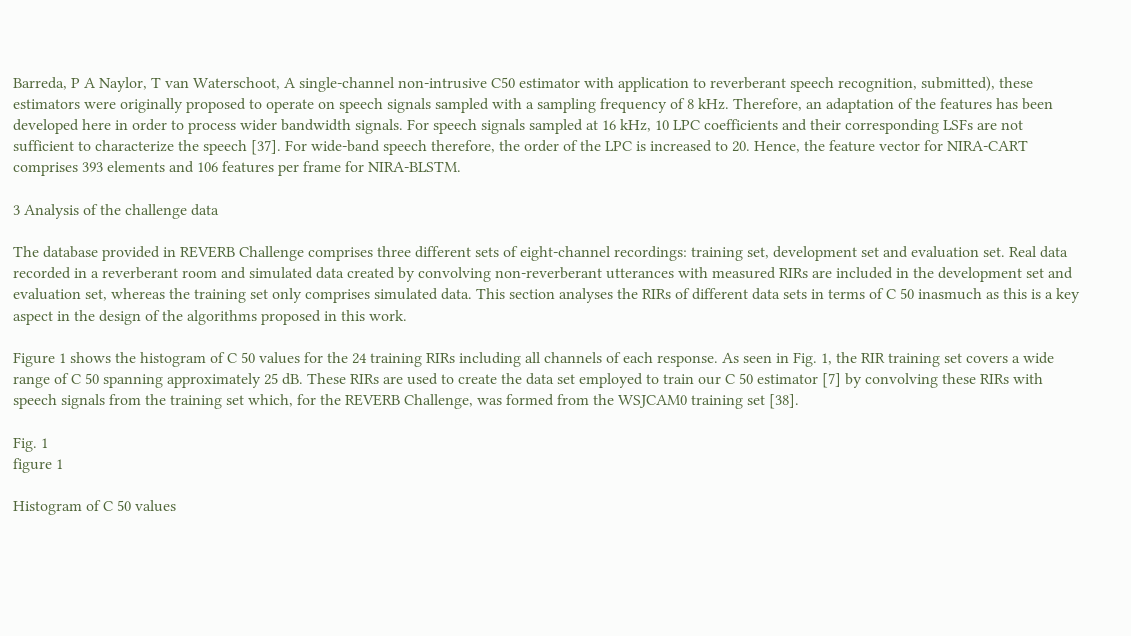Barreda, P A Naylor, T van Waterschoot, A single-channel non-intrusive C50 estimator with application to reverberant speech recognition, submitted), these estimators were originally proposed to operate on speech signals sampled with a sampling frequency of 8 kHz. Therefore, an adaptation of the features has been developed here in order to process wider bandwidth signals. For speech signals sampled at 16 kHz, 10 LPC coefficients and their corresponding LSFs are not sufficient to characterize the speech [37]. For wide-band speech therefore, the order of the LPC is increased to 20. Hence, the feature vector for NIRA-CART comprises 393 elements and 106 features per frame for NIRA-BLSTM.

3 Analysis of the challenge data

The database provided in REVERB Challenge comprises three different sets of eight-channel recordings: training set, development set and evaluation set. Real data recorded in a reverberant room and simulated data created by convolving non-reverberant utterances with measured RIRs are included in the development set and evaluation set, whereas the training set only comprises simulated data. This section analyses the RIRs of different data sets in terms of C 50 inasmuch as this is a key aspect in the design of the algorithms proposed in this work.

Figure 1 shows the histogram of C 50 values for the 24 training RIRs including all channels of each response. As seen in Fig. 1, the RIR training set covers a wide range of C 50 spanning approximately 25 dB. These RIRs are used to create the data set employed to train our C 50 estimator [7] by convolving these RIRs with speech signals from the training set which, for the REVERB Challenge, was formed from the WSJCAM0 training set [38].

Fig. 1
figure 1

Histogram of C 50 values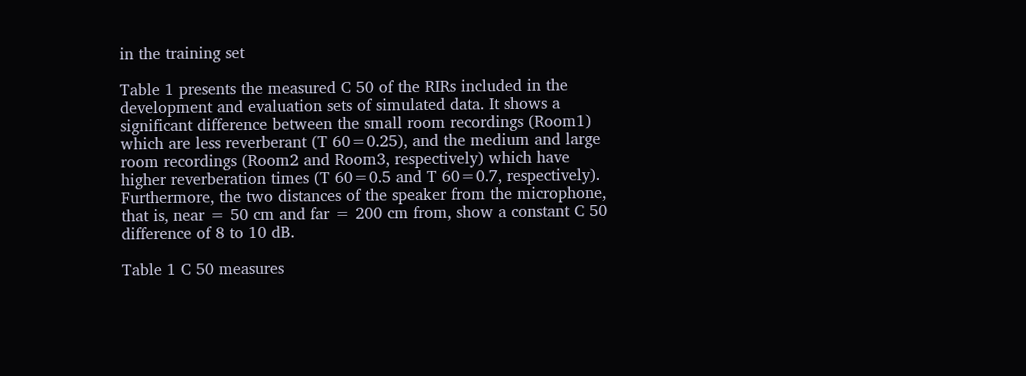in the training set

Table 1 presents the measured C 50 of the RIRs included in the development and evaluation sets of simulated data. It shows a significant difference between the small room recordings (Room1) which are less reverberant (T 60=0.25), and the medium and large room recordings (Room2 and Room3, respectively) which have higher reverberation times (T 60=0.5 and T 60=0.7, respectively). Furthermore, the two distances of the speaker from the microphone, that is, near = 50 cm and far = 200 cm from, show a constant C 50 difference of 8 to 10 dB.

Table 1 C 50 measures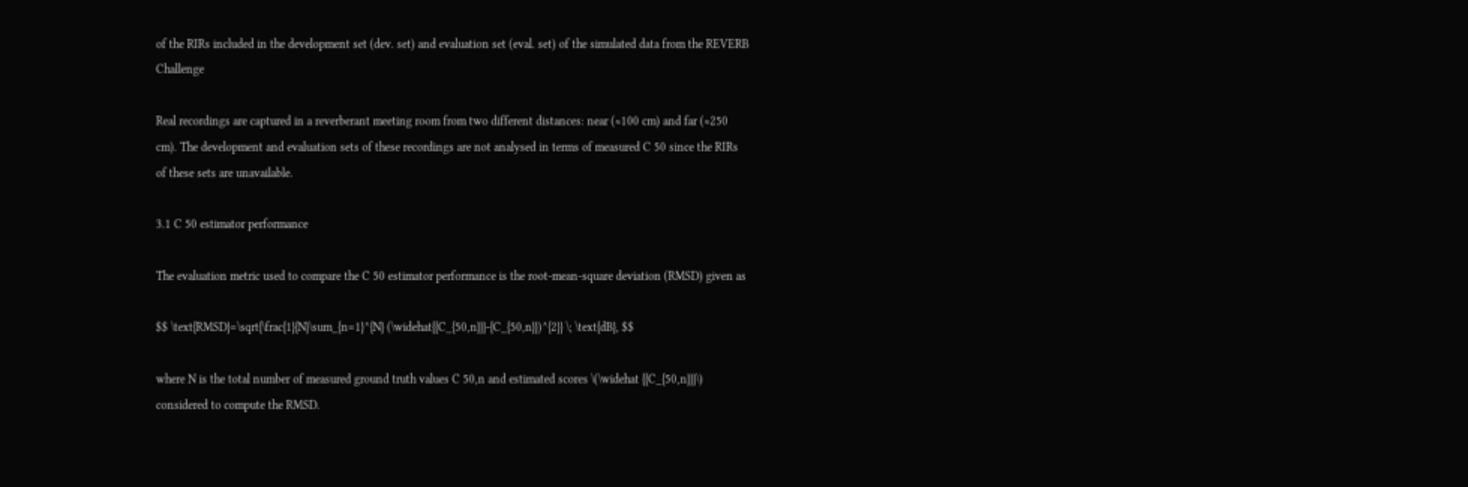of the RIRs included in the development set (dev. set) and evaluation set (eval. set) of the simulated data from the REVERB Challenge

Real recordings are captured in a reverberant meeting room from two different distances: near (≈100 cm) and far (≈250 cm). The development and evaluation sets of these recordings are not analysed in terms of measured C 50 since the RIRs of these sets are unavailable.

3.1 C 50 estimator performance

The evaluation metric used to compare the C 50 estimator performance is the root-mean-square deviation (RMSD) given as

$$ \text{RMSD}=\sqrt{\frac{1}{N}\sum_{n=1}^{N} (\widehat{{C_{50,n}}}-{C_{50,n}})^{2}} \; \text{dB}, $$

where N is the total number of measured ground truth values C 50,n and estimated scores \(\widehat {{C_{50,n}}}\) considered to compute the RMSD.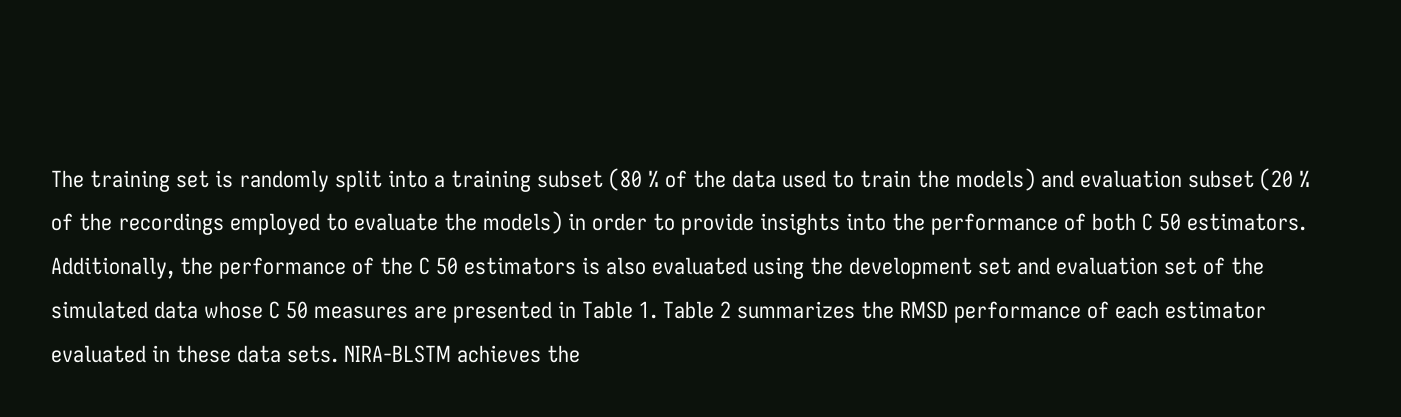The training set is randomly split into a training subset (80 % of the data used to train the models) and evaluation subset (20 % of the recordings employed to evaluate the models) in order to provide insights into the performance of both C 50 estimators. Additionally, the performance of the C 50 estimators is also evaluated using the development set and evaluation set of the simulated data whose C 50 measures are presented in Table 1. Table 2 summarizes the RMSD performance of each estimator evaluated in these data sets. NIRA-BLSTM achieves the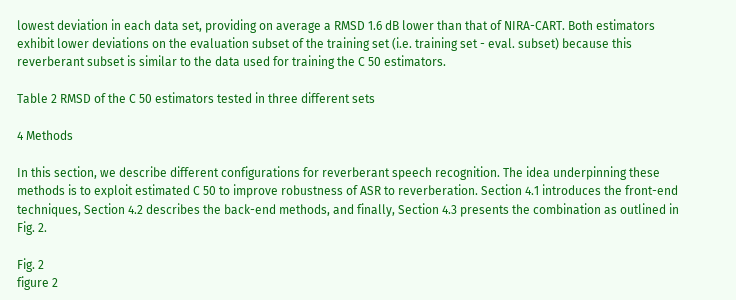lowest deviation in each data set, providing on average a RMSD 1.6 dB lower than that of NIRA-CART. Both estimators exhibit lower deviations on the evaluation subset of the training set (i.e. training set - eval. subset) because this reverberant subset is similar to the data used for training the C 50 estimators.

Table 2 RMSD of the C 50 estimators tested in three different sets

4 Methods

In this section, we describe different configurations for reverberant speech recognition. The idea underpinning these methods is to exploit estimated C 50 to improve robustness of ASR to reverberation. Section 4.1 introduces the front-end techniques, Section 4.2 describes the back-end methods, and finally, Section 4.3 presents the combination as outlined in Fig. 2.

Fig. 2
figure 2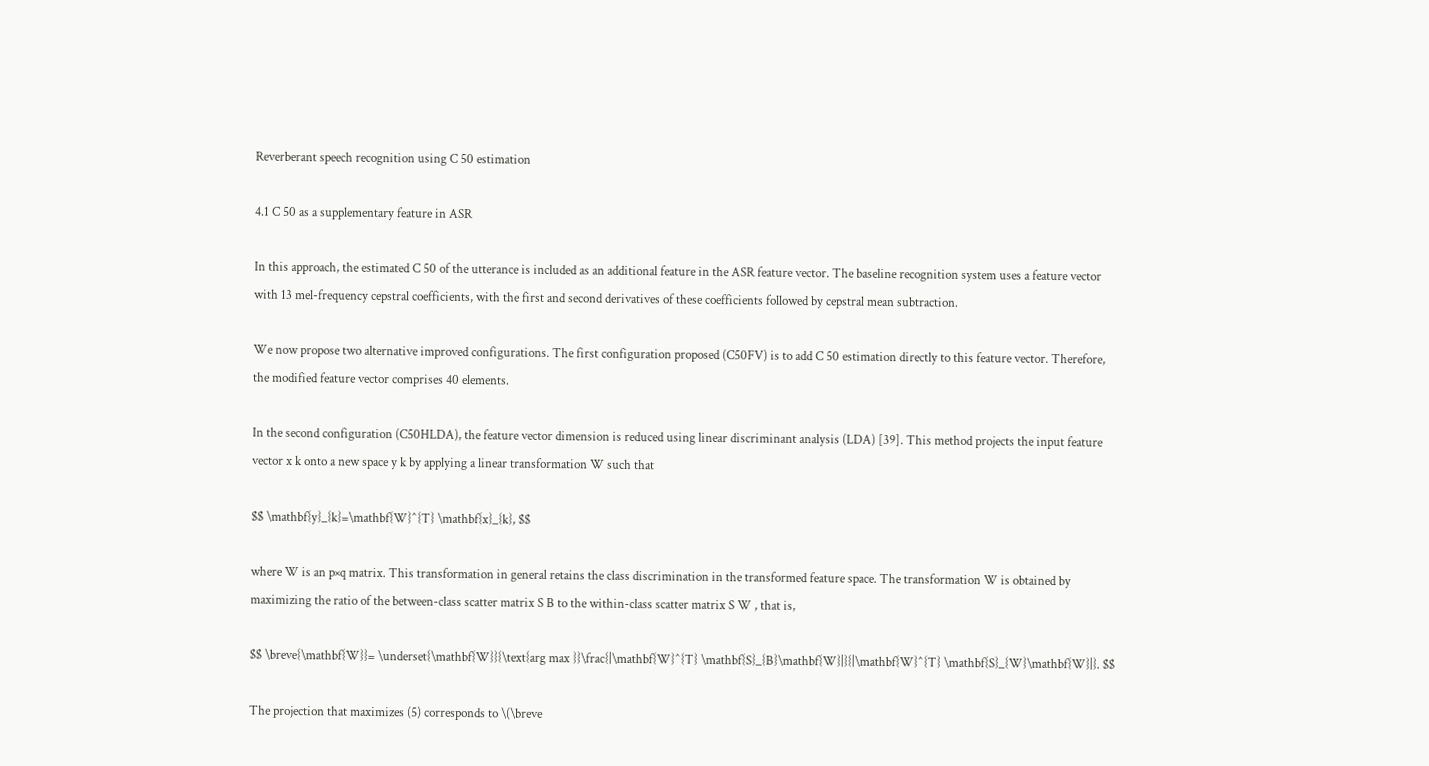Reverberant speech recognition using C 50 estimation

4.1 C 50 as a supplementary feature in ASR

In this approach, the estimated C 50 of the utterance is included as an additional feature in the ASR feature vector. The baseline recognition system uses a feature vector with 13 mel-frequency cepstral coefficients, with the first and second derivatives of these coefficients followed by cepstral mean subtraction.

We now propose two alternative improved configurations. The first configuration proposed (C50FV) is to add C 50 estimation directly to this feature vector. Therefore, the modified feature vector comprises 40 elements.

In the second configuration (C50HLDA), the feature vector dimension is reduced using linear discriminant analysis (LDA) [39]. This method projects the input feature vector x k onto a new space y k by applying a linear transformation W such that

$$ \mathbf{y}_{k}=\mathbf{W}^{T} \mathbf{x}_{k}, $$

where W is an p×q matrix. This transformation in general retains the class discrimination in the transformed feature space. The transformation W is obtained by maximizing the ratio of the between-class scatter matrix S B to the within-class scatter matrix S W , that is,

$$ \breve{\mathbf{W}}= \underset{\mathbf{W}}{\text{arg max }}\frac{|\mathbf{W}^{T} \mathbf{S}_{B}\mathbf{W}|}{|\mathbf{W}^{T} \mathbf{S}_{W}\mathbf{W}|}. $$

The projection that maximizes (5) corresponds to \(\breve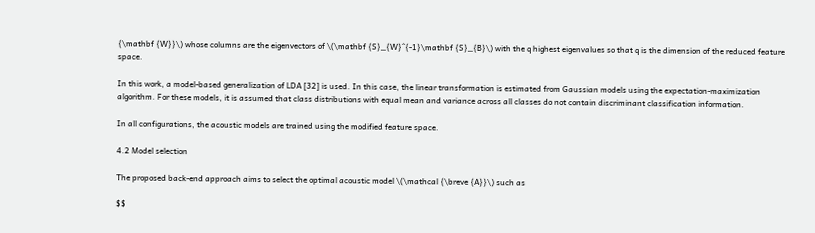{\mathbf {W}}\) whose columns are the eigenvectors of \(\mathbf {S}_{W}^{-1}\mathbf {S}_{B}\) with the q highest eigenvalues so that q is the dimension of the reduced feature space.

In this work, a model-based generalization of LDA [32] is used. In this case, the linear transformation is estimated from Gaussian models using the expectation-maximization algorithm. For these models, it is assumed that class distributions with equal mean and variance across all classes do not contain discriminant classification information.

In all configurations, the acoustic models are trained using the modified feature space.

4.2 Model selection

The proposed back-end approach aims to select the optimal acoustic model \(\mathcal {\breve {A}}\) such as

$$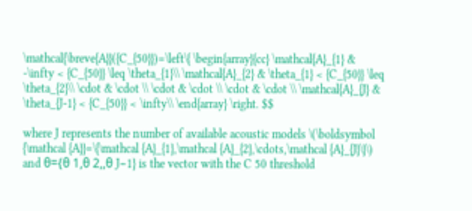\mathcal{\breve{A}}({C_{50}})=\left\{ \begin{array}{cc} \mathcal{A}_{1} & -\infty < {C_{50}} \leq \theta_{1}\\ \mathcal{A}_{2} & \theta_{1} < {C_{50}} \leq \theta_{2}\\ \cdot & \cdot \\ \cdot & \cdot \\ \cdot & \cdot \\ \mathcal{A}_{J} & \theta_{J-1} < {C_{50}} < \infty\\ \end{array} \right. $$

where J represents the number of available acoustic models \(\boldsymbol {\mathcal {A}}=\{\mathcal {A}_{1},\mathcal {A}_{2},\cdots,\mathcal {A}_{J}\}\) and θ={θ 1,θ 2,,θ J−1} is the vector with the C 50 threshold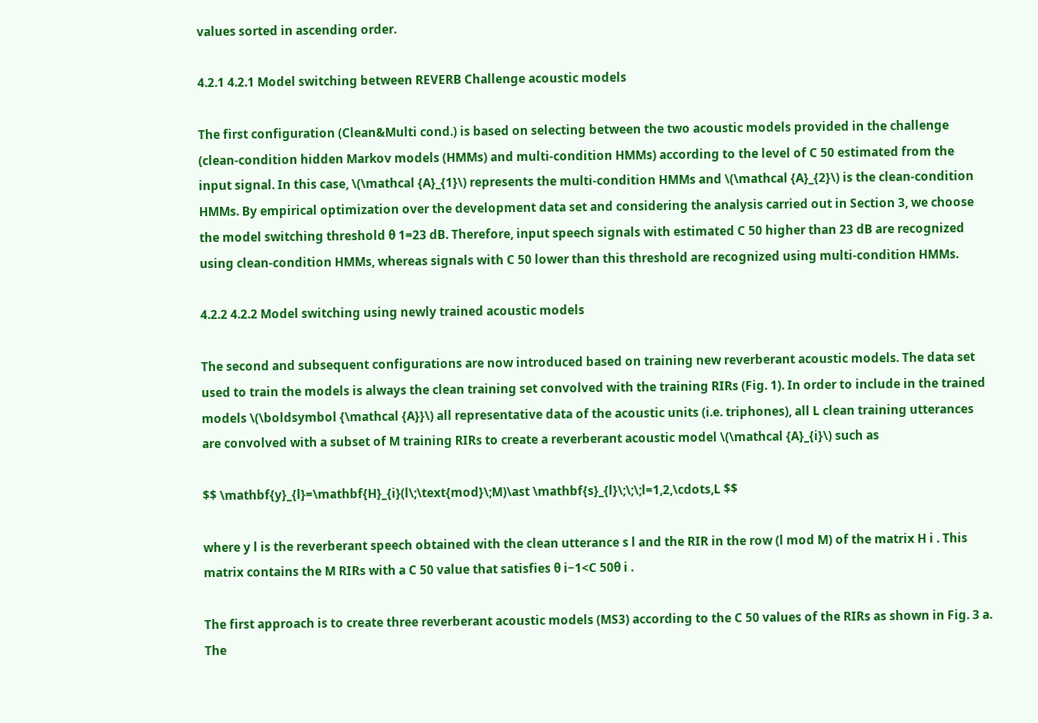values sorted in ascending order.

4.2.1 4.2.1 Model switching between REVERB Challenge acoustic models

The first configuration (Clean&Multi cond.) is based on selecting between the two acoustic models provided in the challenge (clean-condition hidden Markov models (HMMs) and multi-condition HMMs) according to the level of C 50 estimated from the input signal. In this case, \(\mathcal {A}_{1}\) represents the multi-condition HMMs and \(\mathcal {A}_{2}\) is the clean-condition HMMs. By empirical optimization over the development data set and considering the analysis carried out in Section 3, we choose the model switching threshold θ 1=23 dB. Therefore, input speech signals with estimated C 50 higher than 23 dB are recognized using clean-condition HMMs, whereas signals with C 50 lower than this threshold are recognized using multi-condition HMMs.

4.2.2 4.2.2 Model switching using newly trained acoustic models

The second and subsequent configurations are now introduced based on training new reverberant acoustic models. The data set used to train the models is always the clean training set convolved with the training RIRs (Fig. 1). In order to include in the trained models \(\boldsymbol {\mathcal {A}}\) all representative data of the acoustic units (i.e. triphones), all L clean training utterances are convolved with a subset of M training RIRs to create a reverberant acoustic model \(\mathcal {A}_{i}\) such as

$$ \mathbf{y}_{l}=\mathbf{H}_{i}(l\;\text{mod}\;M)\ast \mathbf{s}_{l}\;\;\;l=1,2,\cdots,L $$

where y l is the reverberant speech obtained with the clean utterance s l and the RIR in the row (l mod M) of the matrix H i . This matrix contains the M RIRs with a C 50 value that satisfies θ i−1<C 50θ i .

The first approach is to create three reverberant acoustic models (MS3) according to the C 50 values of the RIRs as shown in Fig. 3 a. The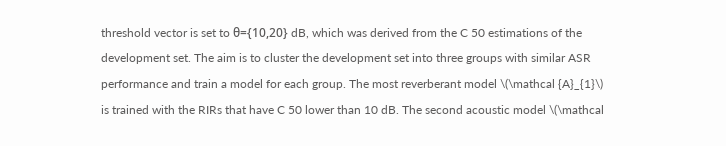threshold vector is set to θ={10,20} dB, which was derived from the C 50 estimations of the development set. The aim is to cluster the development set into three groups with similar ASR performance and train a model for each group. The most reverberant model \(\mathcal {A}_{1}\) is trained with the RIRs that have C 50 lower than 10 dB. The second acoustic model \(\mathcal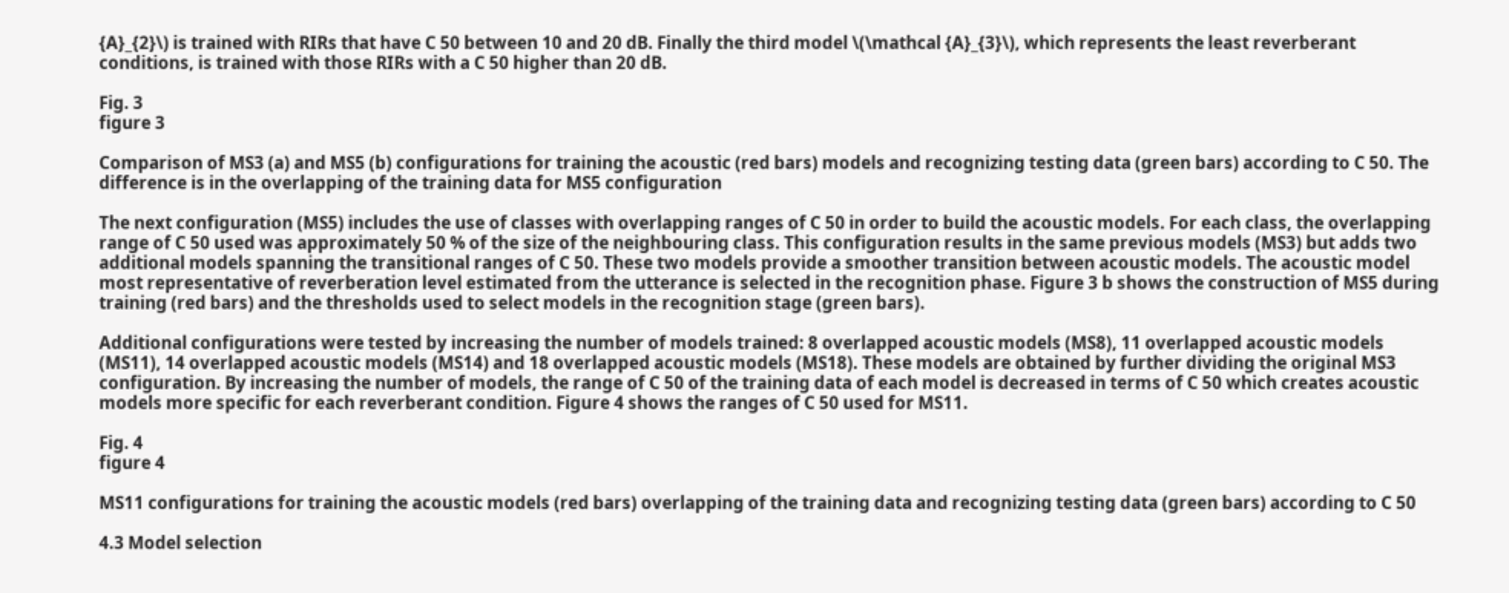{A}_{2}\) is trained with RIRs that have C 50 between 10 and 20 dB. Finally the third model \(\mathcal {A}_{3}\), which represents the least reverberant conditions, is trained with those RIRs with a C 50 higher than 20 dB.

Fig. 3
figure 3

Comparison of MS3 (a) and MS5 (b) configurations for training the acoustic (red bars) models and recognizing testing data (green bars) according to C 50. The difference is in the overlapping of the training data for MS5 configuration

The next configuration (MS5) includes the use of classes with overlapping ranges of C 50 in order to build the acoustic models. For each class, the overlapping range of C 50 used was approximately 50 % of the size of the neighbouring class. This configuration results in the same previous models (MS3) but adds two additional models spanning the transitional ranges of C 50. These two models provide a smoother transition between acoustic models. The acoustic model most representative of reverberation level estimated from the utterance is selected in the recognition phase. Figure 3 b shows the construction of MS5 during training (red bars) and the thresholds used to select models in the recognition stage (green bars).

Additional configurations were tested by increasing the number of models trained: 8 overlapped acoustic models (MS8), 11 overlapped acoustic models (MS11), 14 overlapped acoustic models (MS14) and 18 overlapped acoustic models (MS18). These models are obtained by further dividing the original MS3 configuration. By increasing the number of models, the range of C 50 of the training data of each model is decreased in terms of C 50 which creates acoustic models more specific for each reverberant condition. Figure 4 shows the ranges of C 50 used for MS11.

Fig. 4
figure 4

MS11 configurations for training the acoustic models (red bars) overlapping of the training data and recognizing testing data (green bars) according to C 50

4.3 Model selection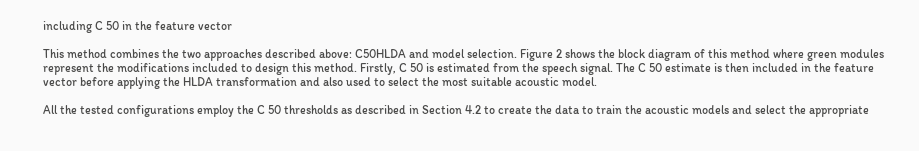including C 50 in the feature vector

This method combines the two approaches described above: C50HLDA and model selection. Figure 2 shows the block diagram of this method where green modules represent the modifications included to design this method. Firstly, C 50 is estimated from the speech signal. The C 50 estimate is then included in the feature vector before applying the HLDA transformation and also used to select the most suitable acoustic model.

All the tested configurations employ the C 50 thresholds as described in Section 4.2 to create the data to train the acoustic models and select the appropriate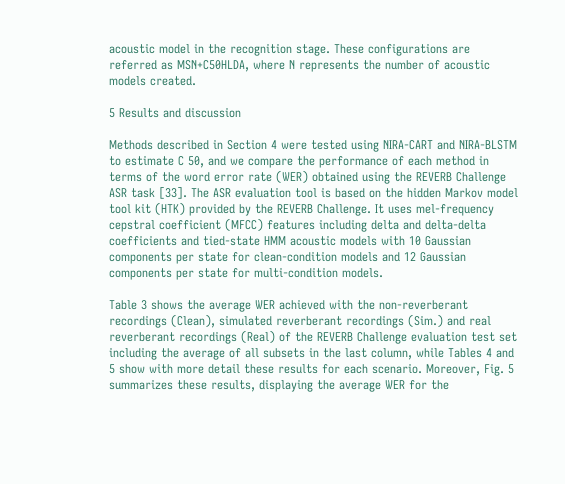acoustic model in the recognition stage. These configurations are referred as MSN+C50HLDA, where N represents the number of acoustic models created.

5 Results and discussion

Methods described in Section 4 were tested using NIRA-CART and NIRA-BLSTM to estimate C 50, and we compare the performance of each method in terms of the word error rate (WER) obtained using the REVERB Challenge ASR task [33]. The ASR evaluation tool is based on the hidden Markov model tool kit (HTK) provided by the REVERB Challenge. It uses mel-frequency cepstral coefficient (MFCC) features including delta and delta-delta coefficients and tied-state HMM acoustic models with 10 Gaussian components per state for clean-condition models and 12 Gaussian components per state for multi-condition models.

Table 3 shows the average WER achieved with the non-reverberant recordings (Clean), simulated reverberant recordings (Sim.) and real reverberant recordings (Real) of the REVERB Challenge evaluation test set including the average of all subsets in the last column, while Tables 4 and 5 show with more detail these results for each scenario. Moreover, Fig. 5 summarizes these results, displaying the average WER for the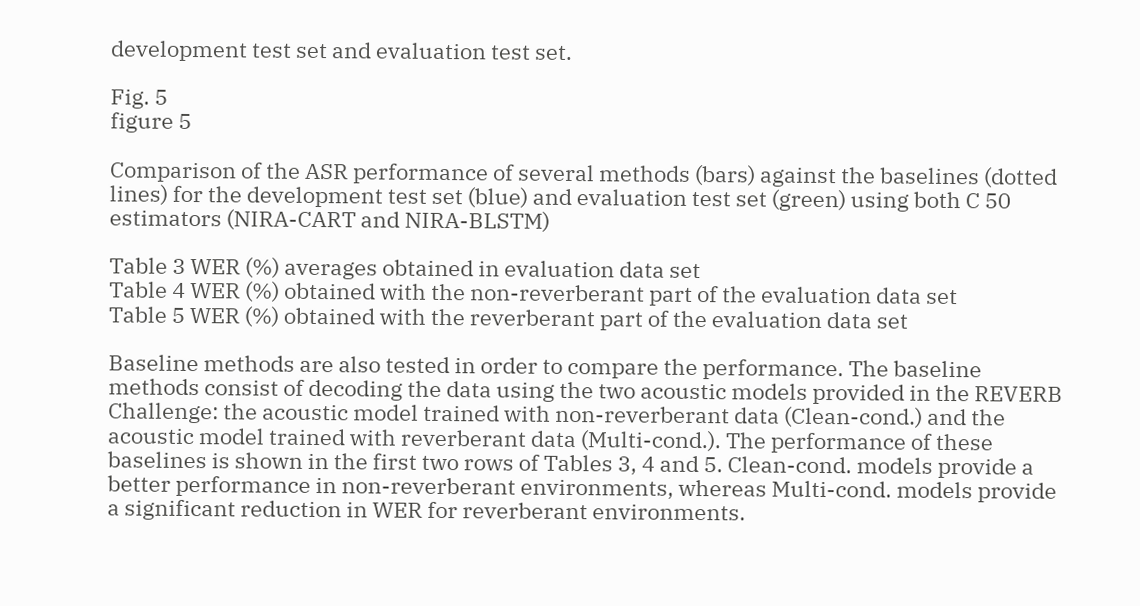development test set and evaluation test set.

Fig. 5
figure 5

Comparison of the ASR performance of several methods (bars) against the baselines (dotted lines) for the development test set (blue) and evaluation test set (green) using both C 50 estimators (NIRA-CART and NIRA-BLSTM)

Table 3 WER (%) averages obtained in evaluation data set
Table 4 WER (%) obtained with the non-reverberant part of the evaluation data set
Table 5 WER (%) obtained with the reverberant part of the evaluation data set

Baseline methods are also tested in order to compare the performance. The baseline methods consist of decoding the data using the two acoustic models provided in the REVERB Challenge: the acoustic model trained with non-reverberant data (Clean-cond.) and the acoustic model trained with reverberant data (Multi-cond.). The performance of these baselines is shown in the first two rows of Tables 3, 4 and 5. Clean-cond. models provide a better performance in non-reverberant environments, whereas Multi-cond. models provide a significant reduction in WER for reverberant environments.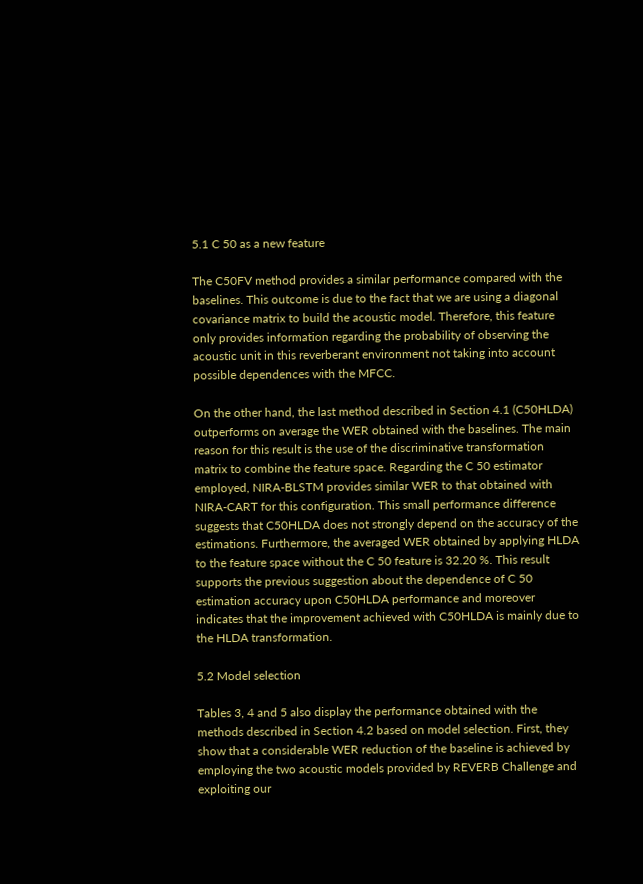5.1 C 50 as a new feature

The C50FV method provides a similar performance compared with the baselines. This outcome is due to the fact that we are using a diagonal covariance matrix to build the acoustic model. Therefore, this feature only provides information regarding the probability of observing the acoustic unit in this reverberant environment not taking into account possible dependences with the MFCC.

On the other hand, the last method described in Section 4.1 (C50HLDA) outperforms on average the WER obtained with the baselines. The main reason for this result is the use of the discriminative transformation matrix to combine the feature space. Regarding the C 50 estimator employed, NIRA-BLSTM provides similar WER to that obtained with NIRA-CART for this configuration. This small performance difference suggests that C50HLDA does not strongly depend on the accuracy of the estimations. Furthermore, the averaged WER obtained by applying HLDA to the feature space without the C 50 feature is 32.20 %. This result supports the previous suggestion about the dependence of C 50 estimation accuracy upon C50HLDA performance and moreover indicates that the improvement achieved with C50HLDA is mainly due to the HLDA transformation.

5.2 Model selection

Tables 3, 4 and 5 also display the performance obtained with the methods described in Section 4.2 based on model selection. First, they show that a considerable WER reduction of the baseline is achieved by employing the two acoustic models provided by REVERB Challenge and exploiting our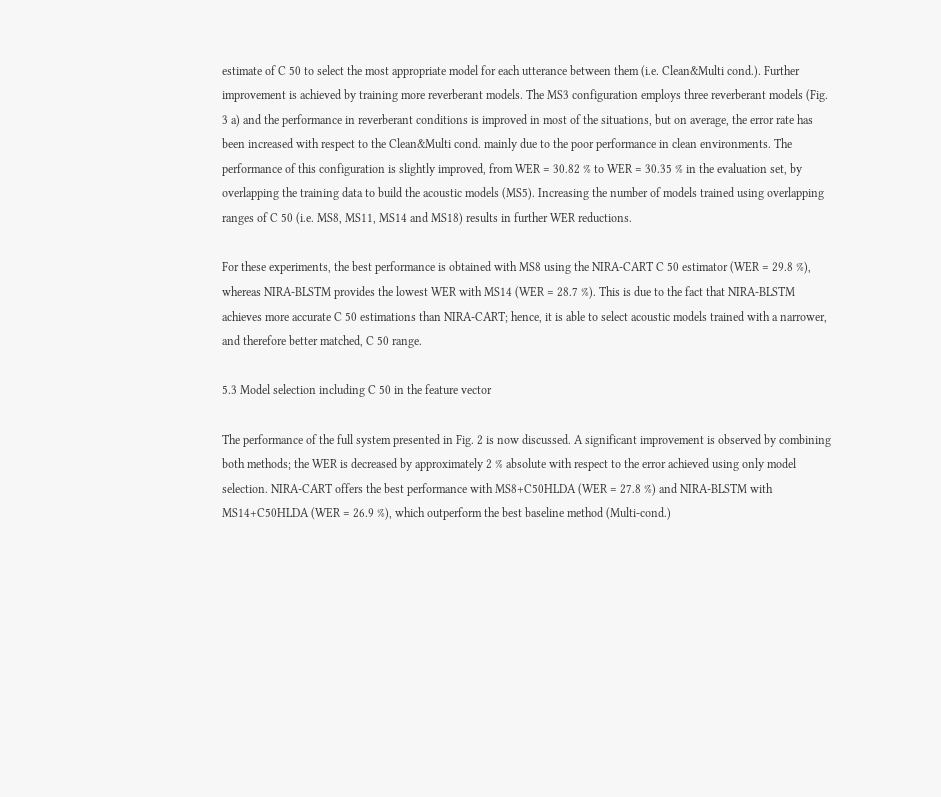estimate of C 50 to select the most appropriate model for each utterance between them (i.e. Clean&Multi cond.). Further improvement is achieved by training more reverberant models. The MS3 configuration employs three reverberant models (Fig. 3 a) and the performance in reverberant conditions is improved in most of the situations, but on average, the error rate has been increased with respect to the Clean&Multi cond. mainly due to the poor performance in clean environments. The performance of this configuration is slightly improved, from WER = 30.82 % to WER = 30.35 % in the evaluation set, by overlapping the training data to build the acoustic models (MS5). Increasing the number of models trained using overlapping ranges of C 50 (i.e. MS8, MS11, MS14 and MS18) results in further WER reductions.

For these experiments, the best performance is obtained with MS8 using the NIRA-CART C 50 estimator (WER = 29.8 %), whereas NIRA-BLSTM provides the lowest WER with MS14 (WER = 28.7 %). This is due to the fact that NIRA-BLSTM achieves more accurate C 50 estimations than NIRA-CART; hence, it is able to select acoustic models trained with a narrower, and therefore better matched, C 50 range.

5.3 Model selection including C 50 in the feature vector

The performance of the full system presented in Fig. 2 is now discussed. A significant improvement is observed by combining both methods; the WER is decreased by approximately 2 % absolute with respect to the error achieved using only model selection. NIRA-CART offers the best performance with MS8+C50HLDA (WER = 27.8 %) and NIRA-BLSTM with MS14+C50HLDA (WER = 26.9 %), which outperform the best baseline method (Multi-cond.)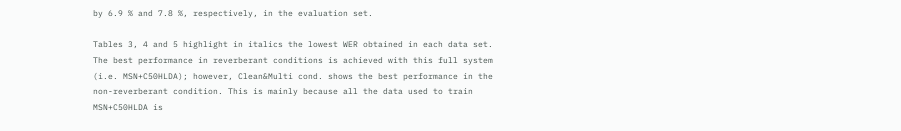by 6.9 % and 7.8 %, respectively, in the evaluation set.

Tables 3, 4 and 5 highlight in italics the lowest WER obtained in each data set. The best performance in reverberant conditions is achieved with this full system (i.e. MSN+C50HLDA); however, Clean&Multi cond. shows the best performance in the non-reverberant condition. This is mainly because all the data used to train MSN+C50HLDA is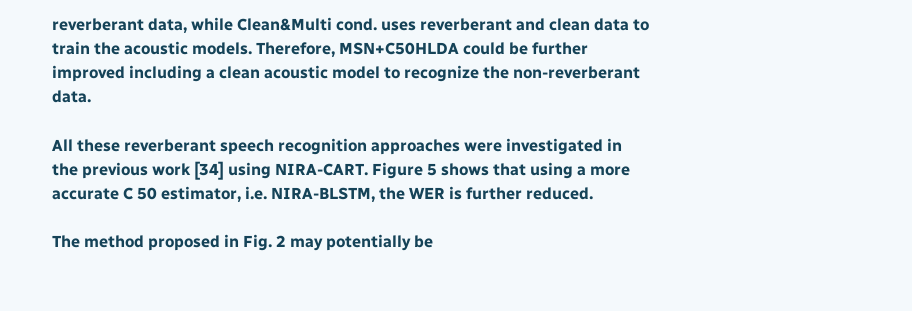reverberant data, while Clean&Multi cond. uses reverberant and clean data to train the acoustic models. Therefore, MSN+C50HLDA could be further improved including a clean acoustic model to recognize the non-reverberant data.

All these reverberant speech recognition approaches were investigated in the previous work [34] using NIRA-CART. Figure 5 shows that using a more accurate C 50 estimator, i.e. NIRA-BLSTM, the WER is further reduced.

The method proposed in Fig. 2 may potentially be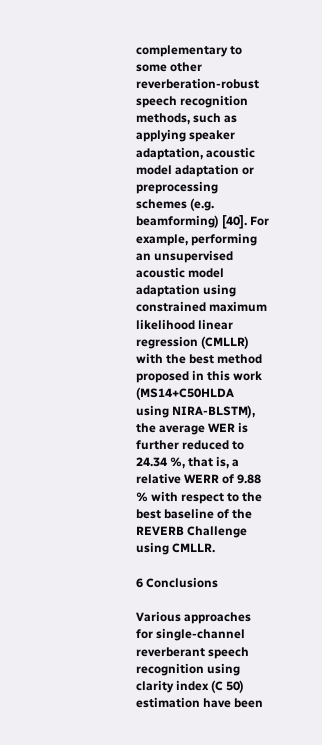complementary to some other reverberation-robust speech recognition methods, such as applying speaker adaptation, acoustic model adaptation or preprocessing schemes (e.g. beamforming) [40]. For example, performing an unsupervised acoustic model adaptation using constrained maximum likelihood linear regression (CMLLR) with the best method proposed in this work (MS14+C50HLDA using NIRA-BLSTM), the average WER is further reduced to 24.34 %, that is, a relative WERR of 9.88 % with respect to the best baseline of the REVERB Challenge using CMLLR.

6 Conclusions

Various approaches for single-channel reverberant speech recognition using clarity index (C 50) estimation have been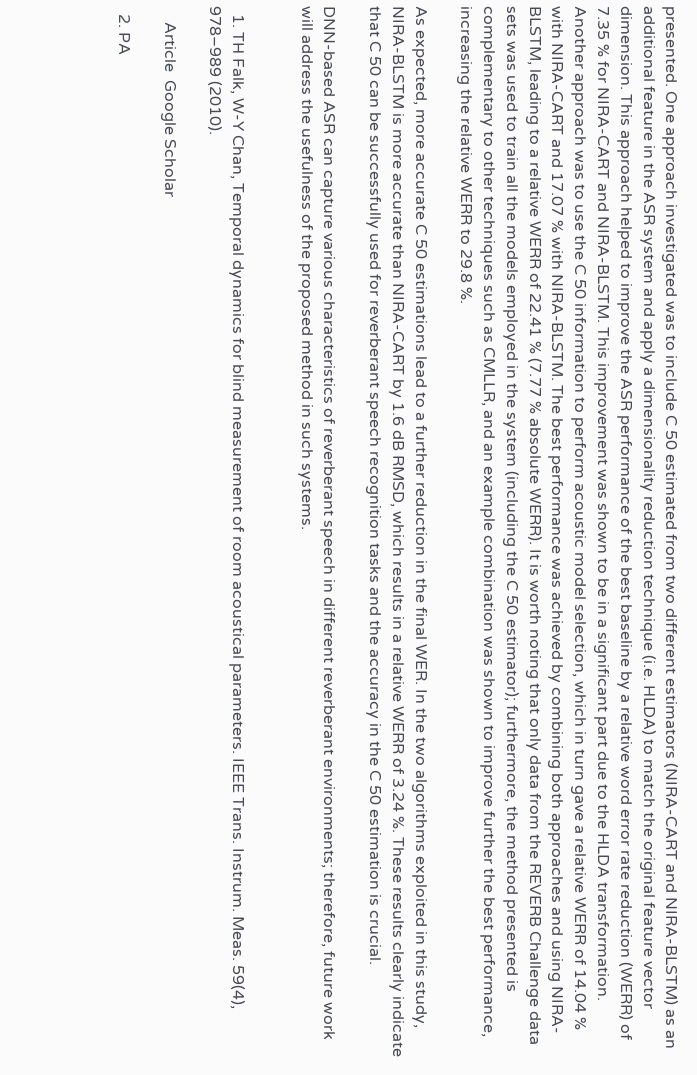presented. One approach investigated was to include C 50 estimated from two different estimators (NIRA-CART and NIRA-BLSTM) as an additional feature in the ASR system and apply a dimensionality reduction technique (i.e. HLDA) to match the original feature vector dimension. This approach helped to improve the ASR performance of the best baseline by a relative word error rate reduction (WERR) of 7.35 % for NIRA-CART and NIRA-BLSTM. This improvement was shown to be in a significant part due to the HLDA transformation. Another approach was to use the C 50 information to perform acoustic model selection, which in turn gave a relative WERR of 14.04 % with NIRA-CART and 17.07 % with NIRA-BLSTM. The best performance was achieved by combining both approaches and using NIRA-BLSTM, leading to a relative WERR of 22.41 % (7.77 % absolute WERR). It is worth noting that only data from the REVERB Challenge data sets was used to train all the models employed in the system (including the C 50 estimator); furthermore, the method presented is complementary to other techniques such as CMLLR, and an example combination was shown to improve further the best performance, increasing the relative WERR to 29.8 %.

As expected, more accurate C 50 estimations lead to a further reduction in the final WER. In the two algorithms exploited in this study, NIRA-BLSTM is more accurate than NIRA-CART by 1.6 dB RMSD, which results in a relative WERR of 3.24 %. These results clearly indicate that C 50 can be successfully used for reverberant speech recognition tasks and the accuracy in the C 50 estimation is crucial.

DNN-based ASR can capture various characteristics of reverberant speech in different reverberant environments; therefore, future work will address the usefulness of the proposed method in such systems.


  1. TH Falk, W-Y Chan, Temporal dynamics for blind measurement of room acoustical parameters. IEEE Trans. Instrum. Meas. 59(4), 978–989 (2010).

    Article  Google Scholar

  2. PA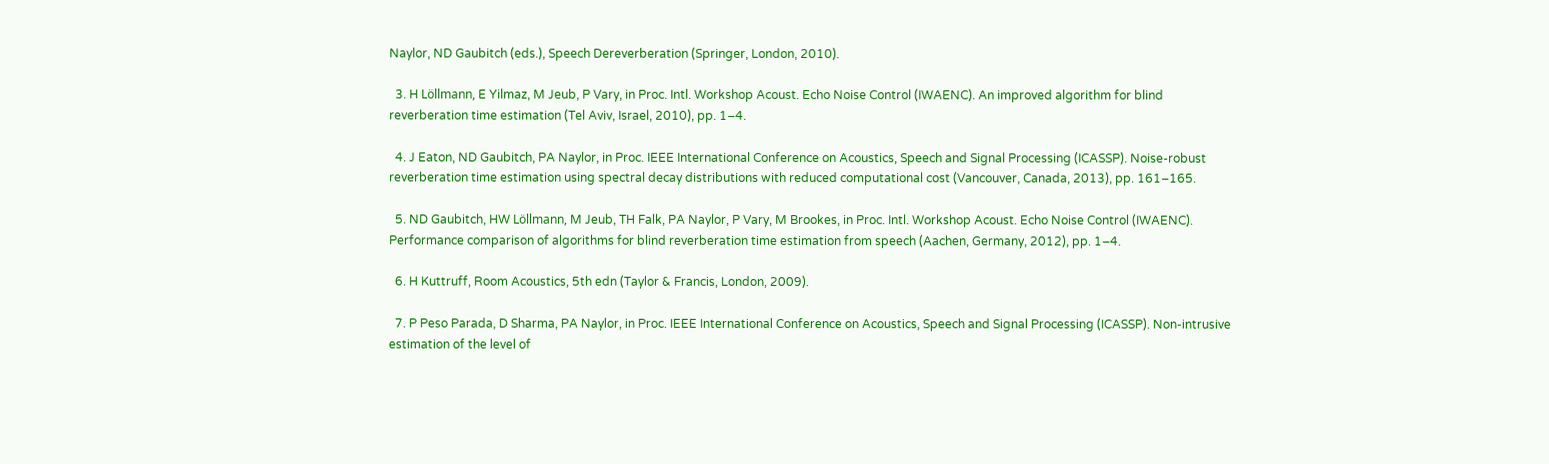Naylor, ND Gaubitch (eds.), Speech Dereverberation (Springer, London, 2010).

  3. H Löllmann, E Yilmaz, M Jeub, P Vary, in Proc. Intl. Workshop Acoust. Echo Noise Control (IWAENC). An improved algorithm for blind reverberation time estimation (Tel Aviv, Israel, 2010), pp. 1–4.

  4. J Eaton, ND Gaubitch, PA Naylor, in Proc. IEEE International Conference on Acoustics, Speech and Signal Processing (ICASSP). Noise-robust reverberation time estimation using spectral decay distributions with reduced computational cost (Vancouver, Canada, 2013), pp. 161–165.

  5. ND Gaubitch, HW Löllmann, M Jeub, TH Falk, PA Naylor, P Vary, M Brookes, in Proc. Intl. Workshop Acoust. Echo Noise Control (IWAENC). Performance comparison of algorithms for blind reverberation time estimation from speech (Aachen, Germany, 2012), pp. 1–4.

  6. H Kuttruff, Room Acoustics, 5th edn (Taylor & Francis, London, 2009).

  7. P Peso Parada, D Sharma, PA Naylor, in Proc. IEEE International Conference on Acoustics, Speech and Signal Processing (ICASSP). Non-intrusive estimation of the level of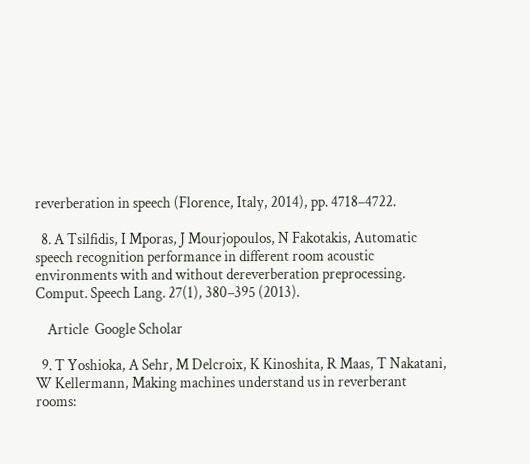reverberation in speech (Florence, Italy, 2014), pp. 4718–4722.

  8. A Tsilfidis, I Mporas, J Mourjopoulos, N Fakotakis, Automatic speech recognition performance in different room acoustic environments with and without dereverberation preprocessing. Comput. Speech Lang. 27(1), 380–395 (2013).

    Article  Google Scholar

  9. T Yoshioka, A Sehr, M Delcroix, K Kinoshita, R Maas, T Nakatani, W Kellermann, Making machines understand us in reverberant rooms: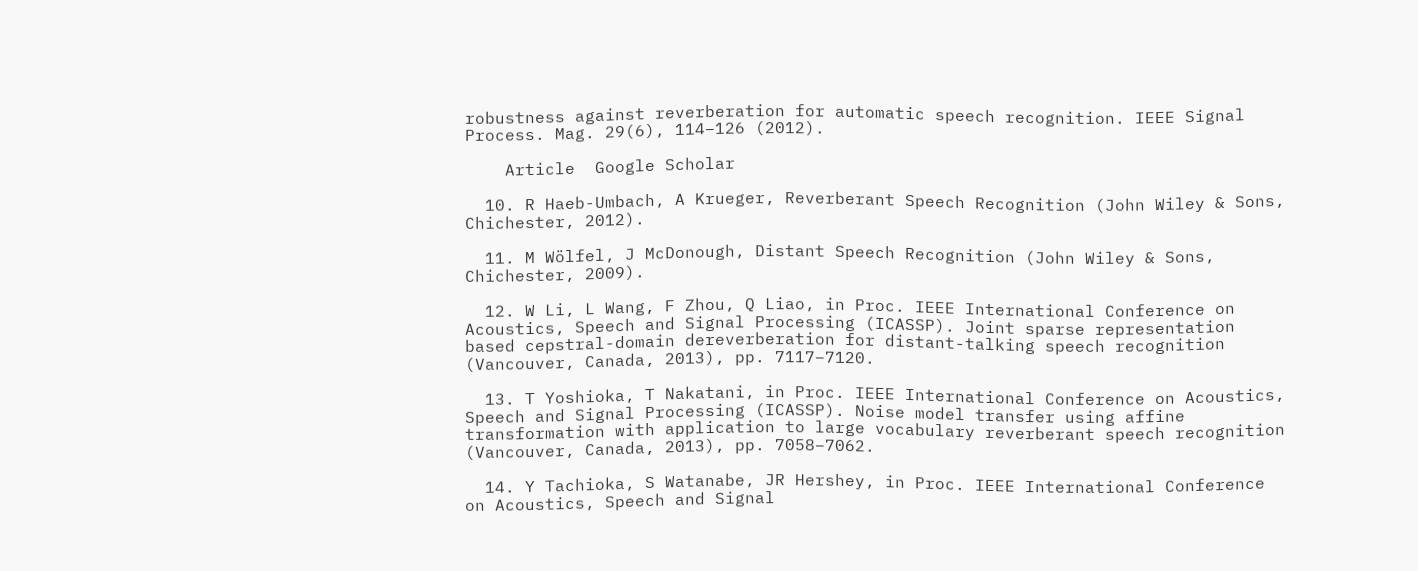robustness against reverberation for automatic speech recognition. IEEE Signal Process. Mag. 29(6), 114–126 (2012).

    Article  Google Scholar

  10. R Haeb-Umbach, A Krueger, Reverberant Speech Recognition (John Wiley & Sons, Chichester, 2012).

  11. M Wölfel, J McDonough, Distant Speech Recognition (John Wiley & Sons, Chichester, 2009).

  12. W Li, L Wang, F Zhou, Q Liao, in Proc. IEEE International Conference on Acoustics, Speech and Signal Processing (ICASSP). Joint sparse representation based cepstral-domain dereverberation for distant-talking speech recognition (Vancouver, Canada, 2013), pp. 7117–7120.

  13. T Yoshioka, T Nakatani, in Proc. IEEE International Conference on Acoustics, Speech and Signal Processing (ICASSP). Noise model transfer using affine transformation with application to large vocabulary reverberant speech recognition (Vancouver, Canada, 2013), pp. 7058–7062.

  14. Y Tachioka, S Watanabe, JR Hershey, in Proc. IEEE International Conference on Acoustics, Speech and Signal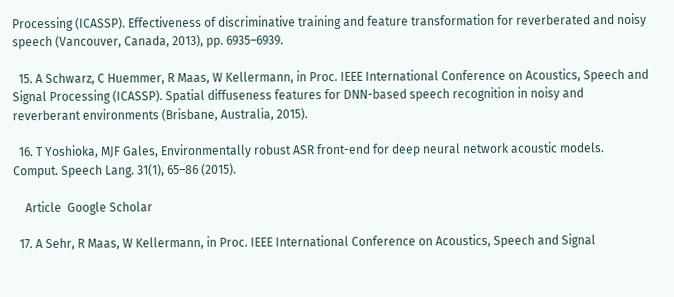Processing (ICASSP). Effectiveness of discriminative training and feature transformation for reverberated and noisy speech (Vancouver, Canada, 2013), pp. 6935–6939.

  15. A Schwarz, C Huemmer, R Maas, W Kellermann, in Proc. IEEE International Conference on Acoustics, Speech and Signal Processing (ICASSP). Spatial diffuseness features for DNN-based speech recognition in noisy and reverberant environments (Brisbane, Australia, 2015).

  16. T Yoshioka, MJF Gales, Environmentally robust ASR front-end for deep neural network acoustic models. Comput. Speech Lang. 31(1), 65–86 (2015).

    Article  Google Scholar

  17. A Sehr, R Maas, W Kellermann, in Proc. IEEE International Conference on Acoustics, Speech and Signal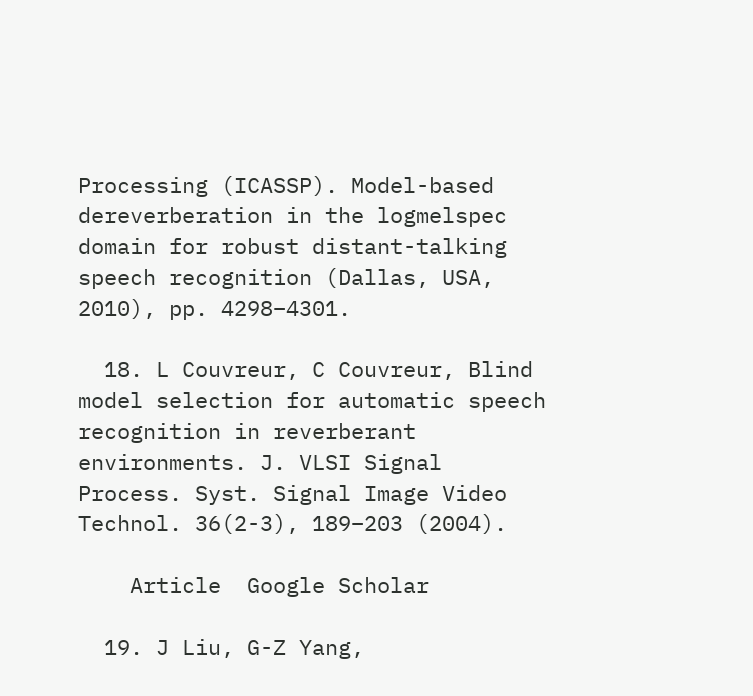Processing (ICASSP). Model-based dereverberation in the logmelspec domain for robust distant-talking speech recognition (Dallas, USA, 2010), pp. 4298–4301.

  18. L Couvreur, C Couvreur, Blind model selection for automatic speech recognition in reverberant environments. J. VLSI Signal Process. Syst. Signal Image Video Technol. 36(2-3), 189–203 (2004).

    Article  Google Scholar

  19. J Liu, G-Z Yang,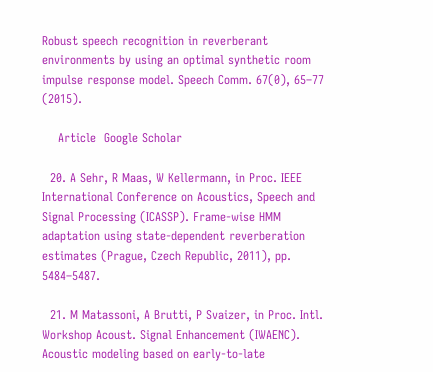Robust speech recognition in reverberant environments by using an optimal synthetic room impulse response model. Speech Comm. 67(0), 65–77 (2015).

    Article  Google Scholar

  20. A Sehr, R Maas, W Kellermann, in Proc. IEEE International Conference on Acoustics, Speech and Signal Processing (ICASSP). Frame-wise HMM adaptation using state-dependent reverberation estimates (Prague, Czech Republic, 2011), pp. 5484–5487.

  21. M Matassoni, A Brutti, P Svaizer, in Proc. Intl. Workshop Acoust. Signal Enhancement (IWAENC). Acoustic modeling based on early-to-late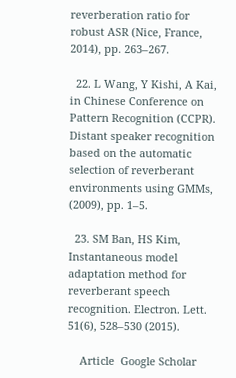reverberation ratio for robust ASR (Nice, France, 2014), pp. 263–267.

  22. L Wang, Y Kishi, A Kai, in Chinese Conference on Pattern Recognition (CCPR). Distant speaker recognition based on the automatic selection of reverberant environments using GMMs, (2009), pp. 1–5.

  23. SM Ban, HS Kim, Instantaneous model adaptation method for reverberant speech recognition. Electron. Lett. 51(6), 528–530 (2015).

    Article  Google Scholar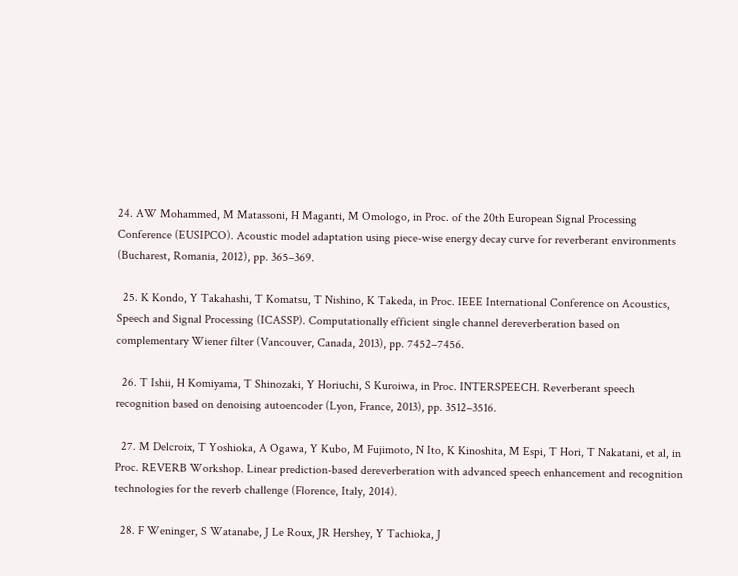24. AW Mohammed, M Matassoni, H Maganti, M Omologo, in Proc. of the 20th European Signal Processing Conference (EUSIPCO). Acoustic model adaptation using piece-wise energy decay curve for reverberant environments (Bucharest, Romania, 2012), pp. 365–369.

  25. K Kondo, Y Takahashi, T Komatsu, T Nishino, K Takeda, in Proc. IEEE International Conference on Acoustics, Speech and Signal Processing (ICASSP). Computationally efficient single channel dereverberation based on complementary Wiener filter (Vancouver, Canada, 2013), pp. 7452–7456.

  26. T Ishii, H Komiyama, T Shinozaki, Y Horiuchi, S Kuroiwa, in Proc. INTERSPEECH. Reverberant speech recognition based on denoising autoencoder (Lyon, France, 2013), pp. 3512–3516.

  27. M Delcroix, T Yoshioka, A Ogawa, Y Kubo, M Fujimoto, N Ito, K Kinoshita, M Espi, T Hori, T Nakatani, et al, in Proc. REVERB Workshop. Linear prediction-based dereverberation with advanced speech enhancement and recognition technologies for the reverb challenge (Florence, Italy, 2014).

  28. F Weninger, S Watanabe, J Le Roux, JR Hershey, Y Tachioka, J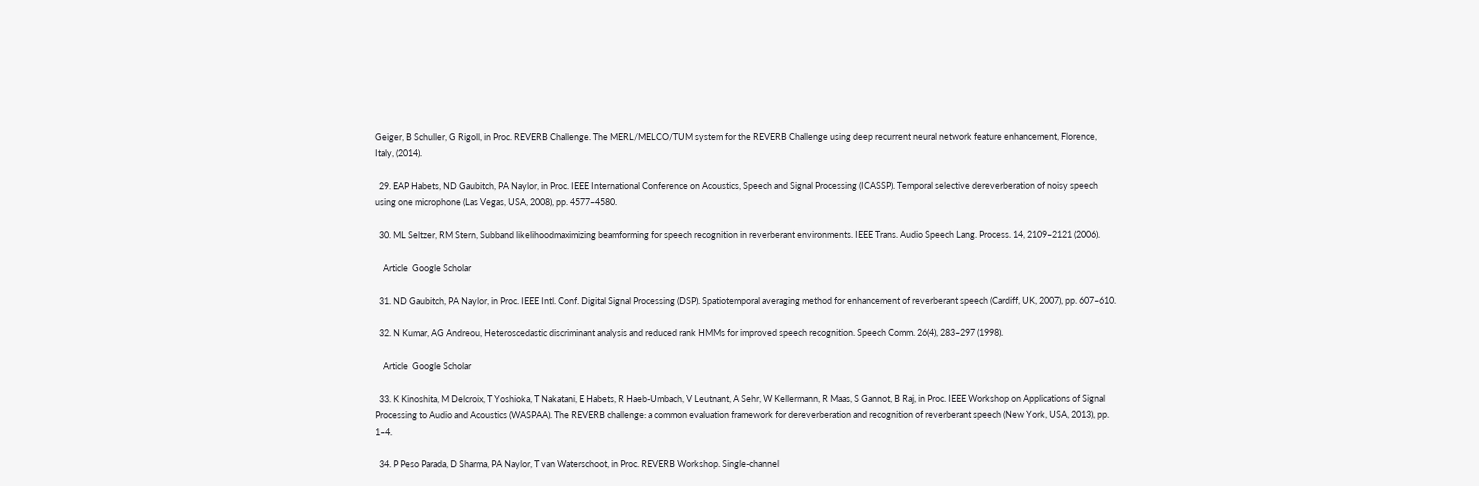Geiger, B Schuller, G Rigoll, in Proc. REVERB Challenge. The MERL/MELCO/TUM system for the REVERB Challenge using deep recurrent neural network feature enhancement, Florence, Italy, (2014).

  29. EAP Habets, ND Gaubitch, PA Naylor, in Proc. IEEE International Conference on Acoustics, Speech and Signal Processing (ICASSP). Temporal selective dereverberation of noisy speech using one microphone (Las Vegas, USA, 2008), pp. 4577–4580.

  30. ML Seltzer, RM Stern, Subband likelihoodmaximizing beamforming for speech recognition in reverberant environments. IEEE Trans. Audio Speech Lang. Process. 14, 2109–2121 (2006).

    Article  Google Scholar

  31. ND Gaubitch, PA Naylor, in Proc. IEEE Intl. Conf. Digital Signal Processing (DSP). Spatiotemporal averaging method for enhancement of reverberant speech (Cardiff, UK, 2007), pp. 607–610.

  32. N Kumar, AG Andreou, Heteroscedastic discriminant analysis and reduced rank HMMs for improved speech recognition. Speech Comm. 26(4), 283–297 (1998).

    Article  Google Scholar

  33. K Kinoshita, M Delcroix, T Yoshioka, T Nakatani, E Habets, R Haeb-Umbach, V Leutnant, A Sehr, W Kellermann, R Maas, S Gannot, B Raj, in Proc. IEEE Workshop on Applications of Signal Processing to Audio and Acoustics (WASPAA). The REVERB challenge: a common evaluation framework for dereverberation and recognition of reverberant speech (New York, USA, 2013), pp. 1–4.

  34. P Peso Parada, D Sharma, PA Naylor, T van Waterschoot, in Proc. REVERB Workshop. Single-channel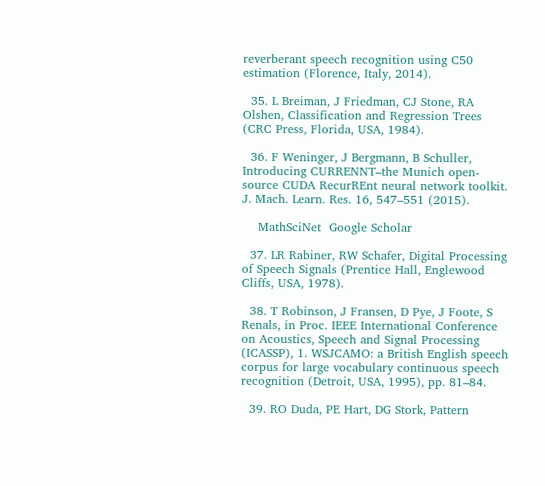reverberant speech recognition using C50 estimation (Florence, Italy, 2014).

  35. L Breiman, J Friedman, CJ Stone, RA Olshen, Classification and Regression Trees (CRC Press, Florida, USA, 1984).

  36. F Weninger, J Bergmann, B Schuller, Introducing CURRENNT–the Munich open-source CUDA RecurREnt neural network toolkit. J. Mach. Learn. Res. 16, 547–551 (2015).

    MathSciNet  Google Scholar

  37. LR Rabiner, RW Schafer, Digital Processing of Speech Signals (Prentice Hall, Englewood Cliffs, USA, 1978).

  38. T Robinson, J Fransen, D Pye, J Foote, S Renals, in Proc. IEEE International Conference on Acoustics, Speech and Signal Processing (ICASSP), 1. WSJCAMO: a British English speech corpus for large vocabulary continuous speech recognition (Detroit, USA, 1995), pp. 81–84.

  39. RO Duda, PE Hart, DG Stork, Pattern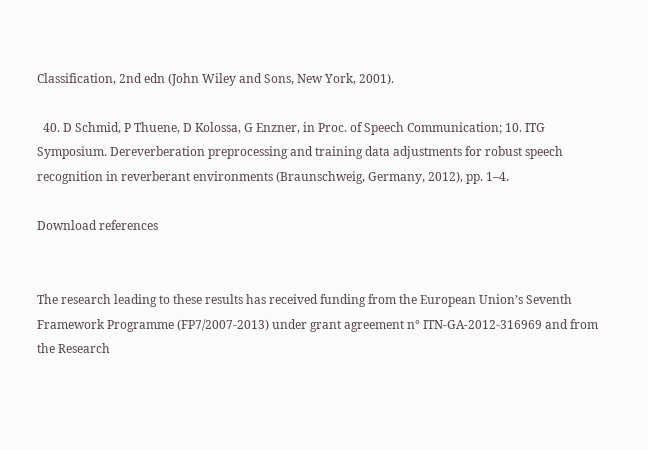Classification, 2nd edn (John Wiley and Sons, New York, 2001).

  40. D Schmid, P Thuene, D Kolossa, G Enzner, in Proc. of Speech Communication; 10. ITG Symposium. Dereverberation preprocessing and training data adjustments for robust speech recognition in reverberant environments (Braunschweig, Germany, 2012), pp. 1–4.

Download references


The research leading to these results has received funding from the European Union’s Seventh Framework Programme (FP7/2007-2013) under grant agreement n° ITN-GA-2012-316969 and from the Research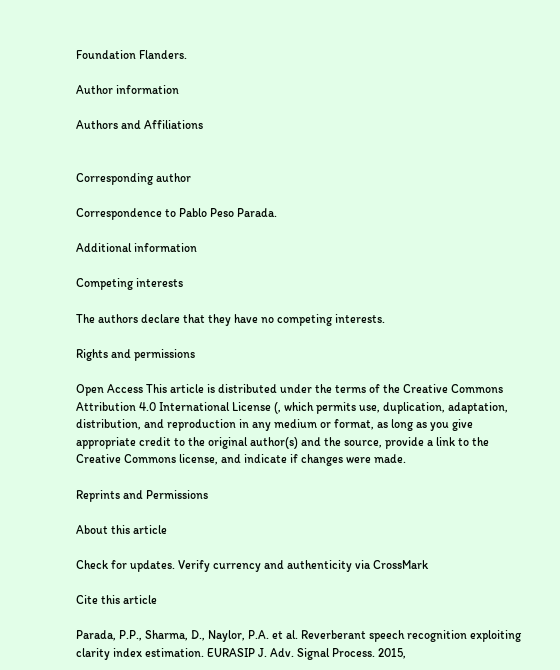Foundation Flanders.

Author information

Authors and Affiliations


Corresponding author

Correspondence to Pablo Peso Parada.

Additional information

Competing interests

The authors declare that they have no competing interests.

Rights and permissions

Open Access This article is distributed under the terms of the Creative Commons Attribution 4.0 International License (, which permits use, duplication, adaptation, distribution, and reproduction in any medium or format, as long as you give appropriate credit to the original author(s) and the source, provide a link to the Creative Commons license, and indicate if changes were made.

Reprints and Permissions

About this article

Check for updates. Verify currency and authenticity via CrossMark

Cite this article

Parada, P.P., Sharma, D., Naylor, P.A. et al. Reverberant speech recognition exploiting clarity index estimation. EURASIP J. Adv. Signal Process. 2015,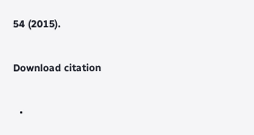54 (2015).

Download citation

  •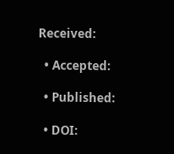Received:

  • Accepted:

  • Published:

  • DOI: